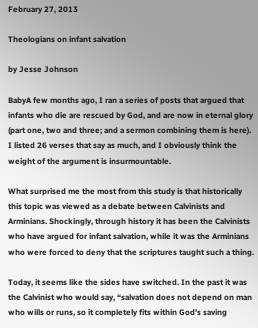February 27, 2013

Theologians on infant salvation

by Jesse Johnson

BabyA few months ago, I ran a series of posts that argued that infants who die are rescued by God, and are now in eternal glory (part one, two and three; and a sermon combining them is here). I listed 26 verses that say as much, and I obviously think the weight of the argument is insurmountable.

What surprised me the most from this study is that historically this topic was viewed as a debate between Calvinists and Arminians. Shockingly, through history it has been the Calvinists who have argued for infant salvation, while it was the Arminians who were forced to deny that the scriptures taught such a thing.

Today, it seems like the sides have switched. In the past it was the Calvinist who would say, “salvation does not depend on man who wills or runs, so it completely fits within God’s saving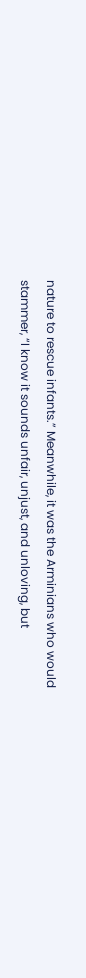nature to rescue infants.” Meanwhile, it was the Arminians who would stammer, “I know it sounds unfair, unjust, and unloving, but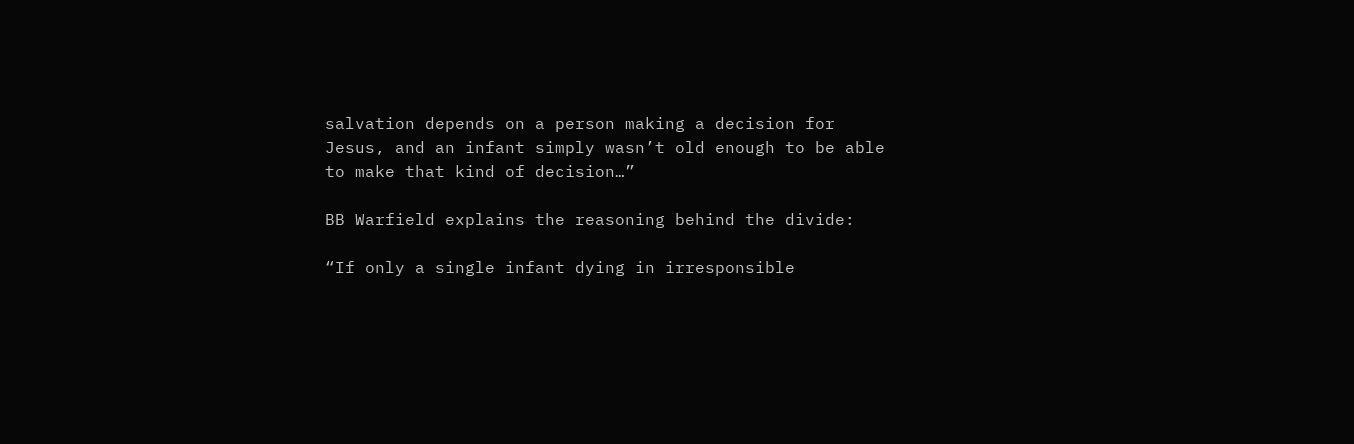salvation depends on a person making a decision for Jesus, and an infant simply wasn’t old enough to be able to make that kind of decision…”

BB Warfield explains the reasoning behind the divide:

“If only a single infant dying in irresponsible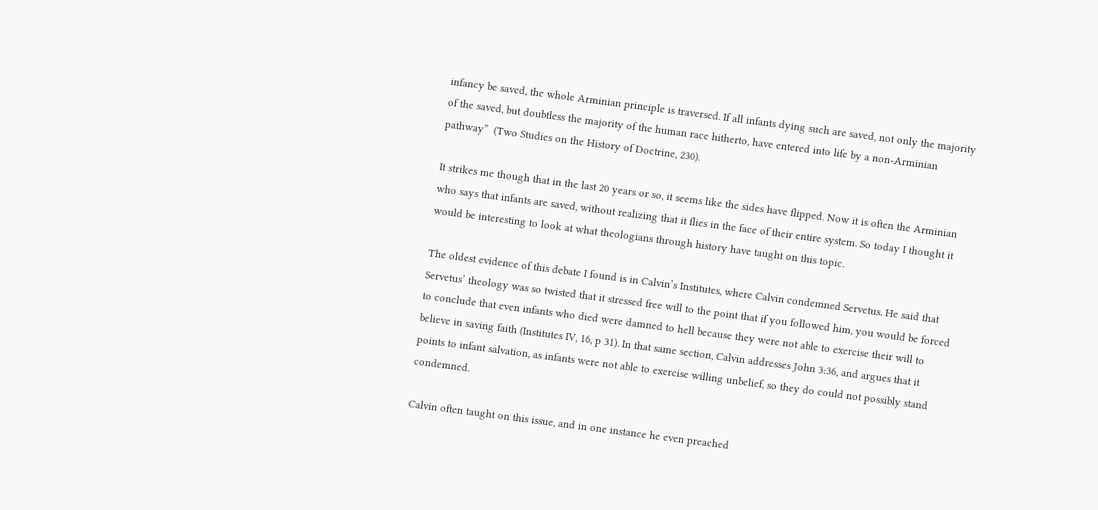infancy be saved, the whole Arminian principle is traversed. If all infants dying such are saved, not only the majority of the saved, but doubtless the majority of the human race hitherto, have entered into life by a non-Arminian pathway”  (Two Studies on the History of Doctrine, 230).

It strikes me though that in the last 20 years or so, it seems like the sides have flipped. Now it is often the Arminian who says that infants are saved, without realizing that it flies in the face of their entire system. So today I thought it would be interesting to look at what theologians through history have taught on this topic.

The oldest evidence of this debate I found is in Calvin’s Institutes, where Calvin condemned Servetus. He said that Servetus’ theology was so twisted that it stressed free will to the point that if you followed him, you would be forced to conclude that even infants who died were damned to hell because they were not able to exercise their will to believe in saving faith (Institutes IV, 16, p 31). In that same section, Calvin addresses John 3:36, and argues that it points to infant salvation, as infants were not able to exercise willing unbelief, so they do could not possibly stand condemned.

Calvin often taught on this issue, and in one instance he even preached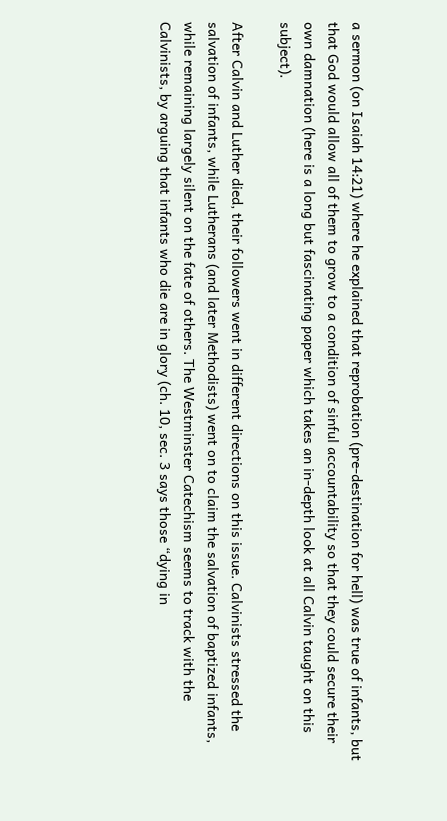a sermon (on Isaiah 14:21) where he explained that reprobation (pre-destination for hell) was true of infants, but that God would allow all of them to grow to a condition of sinful accountability so that they could secure their own damnation (here is a long but fascinating paper which takes an in-depth look at all Calvin taught on this subject).

After Calvin and Luther died, their followers went in different directions on this issue. Calvinists stressed the salvation of infants, while Lutherans (and later Methodists) went on to claim the salvation of baptized infants, while remaining largely silent on the fate of others. The Westminster Catechism seems to track with the Calvinists, by arguing that infants who die are in glory (ch. 10, sec. 3 says those “dying in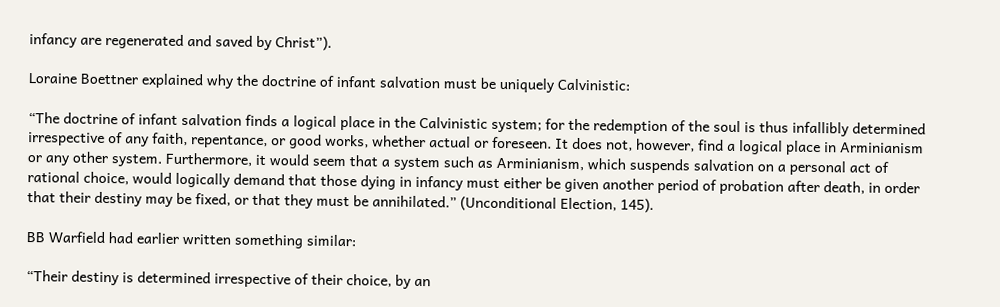infancy are regenerated and saved by Christ”).

Loraine Boettner explained why the doctrine of infant salvation must be uniquely Calvinistic:

“The doctrine of infant salvation finds a logical place in the Calvinistic system; for the redemption of the soul is thus infallibly determined irrespective of any faith, repentance, or good works, whether actual or foreseen. It does not, however, find a logical place in Arminianism or any other system. Furthermore, it would seem that a system such as Arminianism, which suspends salvation on a personal act of rational choice, would logically demand that those dying in infancy must either be given another period of probation after death, in order that their destiny may be fixed, or that they must be annihilated.” (Unconditional Election, 145).

BB Warfield had earlier written something similar:

“Their destiny is determined irrespective of their choice, by an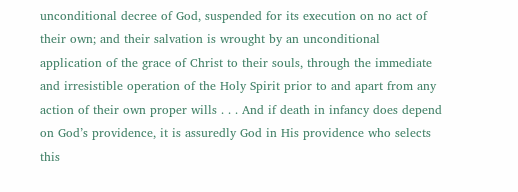unconditional decree of God, suspended for its execution on no act of their own; and their salvation is wrought by an unconditional application of the grace of Christ to their souls, through the immediate and irresistible operation of the Holy Spirit prior to and apart from any action of their own proper wills . . . And if death in infancy does depend on God’s providence, it is assuredly God in His providence who selects this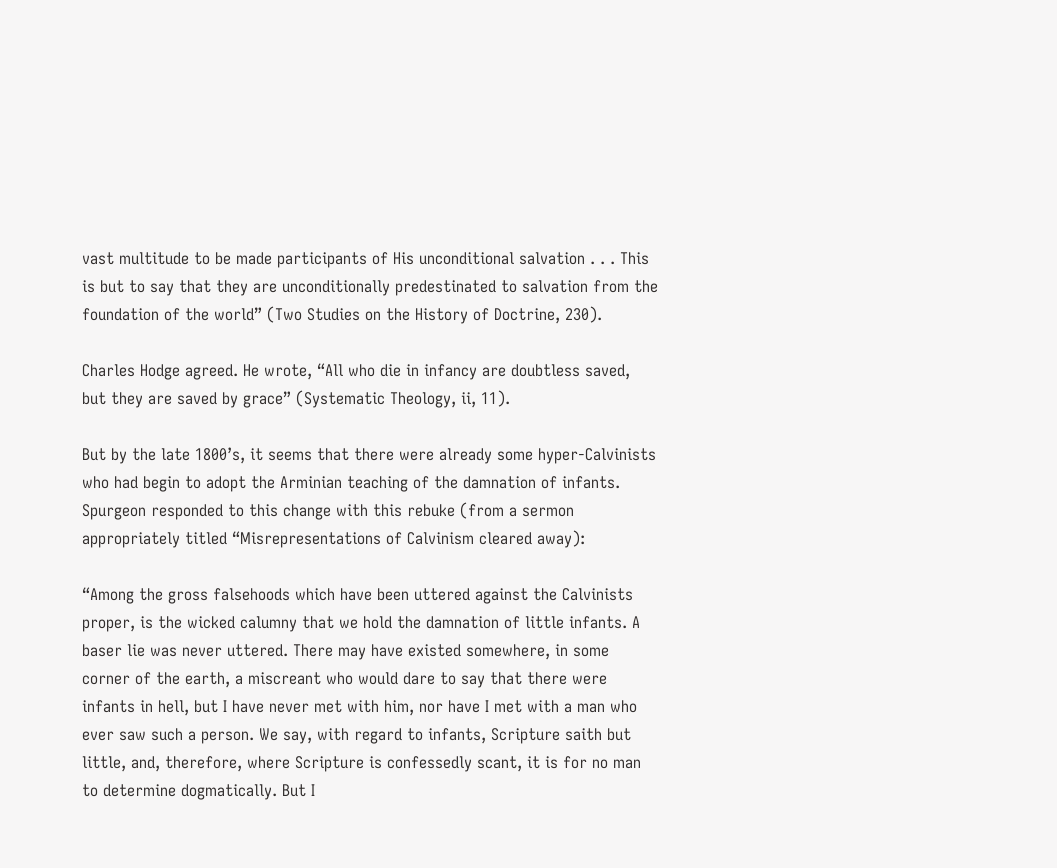vast multitude to be made participants of His unconditional salvation . . . This is but to say that they are unconditionally predestinated to salvation from the foundation of the world” (Two Studies on the History of Doctrine, 230).

Charles Hodge agreed. He wrote, “All who die in infancy are doubtless saved, but they are saved by grace” (Systematic Theology, ii, 11).

But by the late 1800’s, it seems that there were already some hyper-Calvinists who had begin to adopt the Arminian teaching of the damnation of infants. Spurgeon responded to this change with this rebuke (from a sermon appropriately titled “Misrepresentations of Calvinism cleared away):

“Among the gross falsehoods which have been uttered against the Calvinists proper, is the wicked calumny that we hold the damnation of little infants. A baser lie was never uttered. There may have existed somewhere, in some corner of the earth, a miscreant who would dare to say that there were infants in hell, but I have never met with him, nor have I met with a man who ever saw such a person. We say, with regard to infants, Scripture saith but little, and, therefore, where Scripture is confessedly scant, it is for no man to determine dogmatically. But I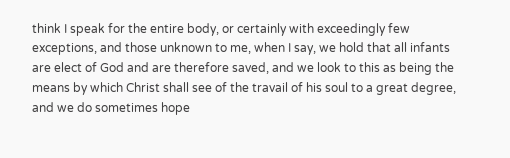think I speak for the entire body, or certainly with exceedingly few exceptions, and those unknown to me, when I say, we hold that all infants are elect of God and are therefore saved, and we look to this as being the means by which Christ shall see of the travail of his soul to a great degree, and we do sometimes hope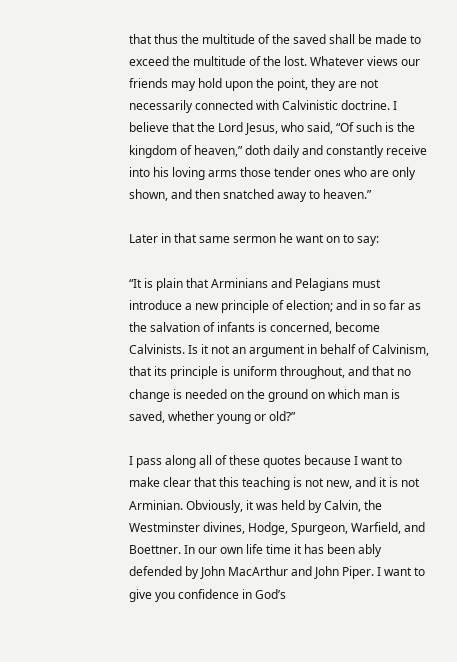that thus the multitude of the saved shall be made to exceed the multitude of the lost. Whatever views our friends may hold upon the point, they are not necessarily connected with Calvinistic doctrine. I believe that the Lord Jesus, who said, “Of such is the kingdom of heaven,” doth daily and constantly receive into his loving arms those tender ones who are only shown, and then snatched away to heaven.”

Later in that same sermon he want on to say:

“It is plain that Arminians and Pelagians must introduce a new principle of election; and in so far as the salvation of infants is concerned, become Calvinists. Is it not an argument in behalf of Calvinism, that its principle is uniform throughout, and that no change is needed on the ground on which man is saved, whether young or old?”

I pass along all of these quotes because I want to make clear that this teaching is not new, and it is not Arminian. Obviously, it was held by Calvin, the Westminster divines, Hodge, Spurgeon, Warfield, and Boettner. In our own life time it has been ably defended by John MacArthur and John Piper. I want to give you confidence in God’s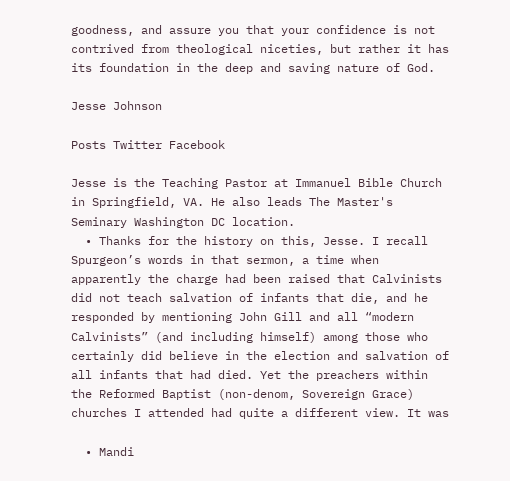goodness, and assure you that your confidence is not contrived from theological niceties, but rather it has its foundation in the deep and saving nature of God.

Jesse Johnson

Posts Twitter Facebook

Jesse is the Teaching Pastor at Immanuel Bible Church in Springfield, VA. He also leads The Master's Seminary Washington DC location.
  • Thanks for the history on this, Jesse. I recall Spurgeon’s words in that sermon, a time when apparently the charge had been raised that Calvinists did not teach salvation of infants that die, and he responded by mentioning John Gill and all “modern Calvinists” (and including himself) among those who certainly did believe in the election and salvation of all infants that had died. Yet the preachers within the Reformed Baptist (non-denom, Sovereign Grace) churches I attended had quite a different view. It was

  • Mandi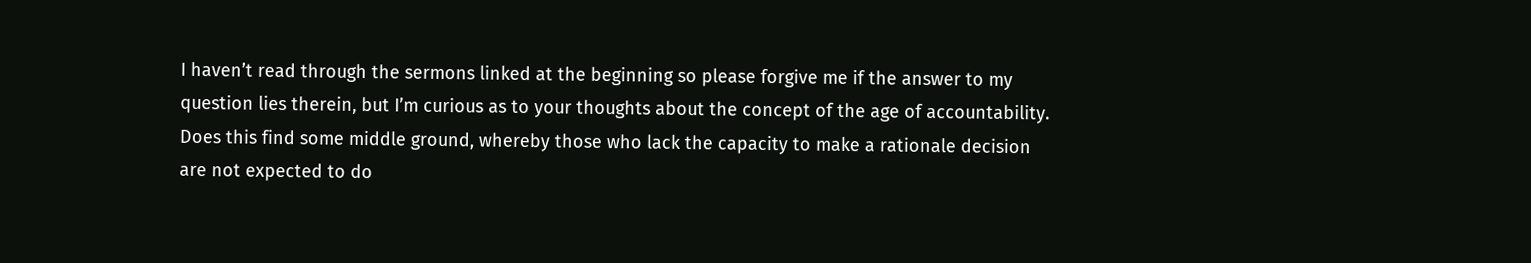I haven’t read through the sermons linked at the beginning so please forgive me if the answer to my question lies therein, but I’m curious as to your thoughts about the concept of the age of accountability. Does this find some middle ground, whereby those who lack the capacity to make a rationale decision are not expected to do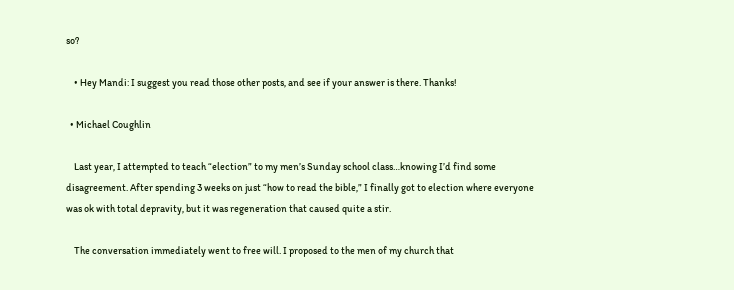so?

    • Hey Mandi: I suggest you read those other posts, and see if your answer is there. Thanks!

  • Michael Coughlin

    Last year, I attempted to teach “election” to my men’s Sunday school class…knowing I’d find some disagreement. After spending 3 weeks on just “how to read the bible,” I finally got to election where everyone was ok with total depravity, but it was regeneration that caused quite a stir.

    The conversation immediately went to free will. I proposed to the men of my church that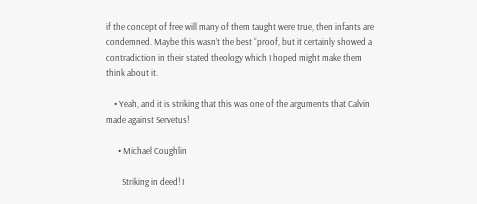if the concept of free will many of them taught were true, then infants are condemned. Maybe this wasn’t the best “proof, but it certainly showed a contradiction in their stated theology which I hoped might make them think about it.

    • Yeah, and it is striking that this was one of the arguments that Calvin made against Servetus!

      • Michael Coughlin

        Striking in deed! I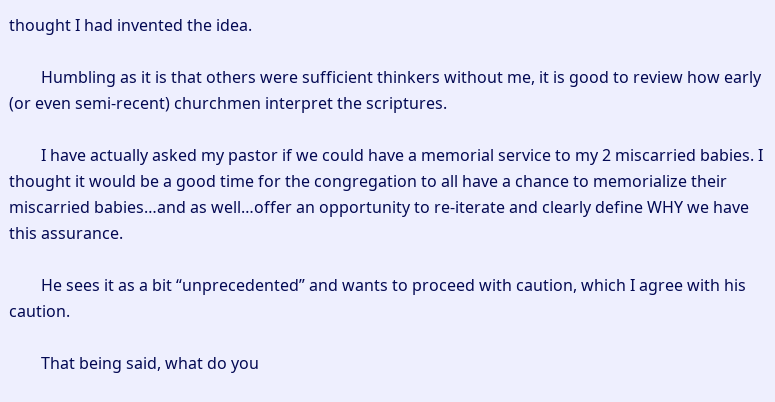thought I had invented the idea.

        Humbling as it is that others were sufficient thinkers without me, it is good to review how early (or even semi-recent) churchmen interpret the scriptures.

        I have actually asked my pastor if we could have a memorial service to my 2 miscarried babies. I thought it would be a good time for the congregation to all have a chance to memorialize their miscarried babies…and as well…offer an opportunity to re-iterate and clearly define WHY we have this assurance.

        He sees it as a bit “unprecedented” and wants to proceed with caution, which I agree with his caution.

        That being said, what do you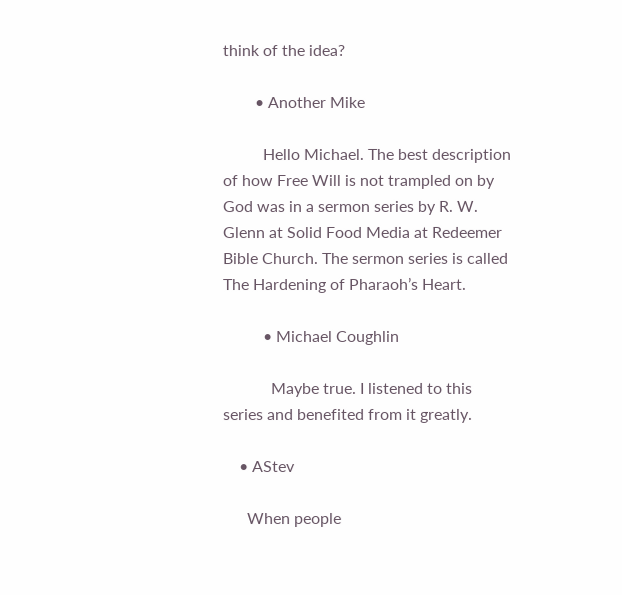think of the idea?

        • Another Mike

          Hello Michael. The best description of how Free Will is not trampled on by God was in a sermon series by R. W. Glenn at Solid Food Media at Redeemer Bible Church. The sermon series is called The Hardening of Pharaoh’s Heart.

          • Michael Coughlin

            Maybe true. I listened to this series and benefited from it greatly.

    • AStev

      When people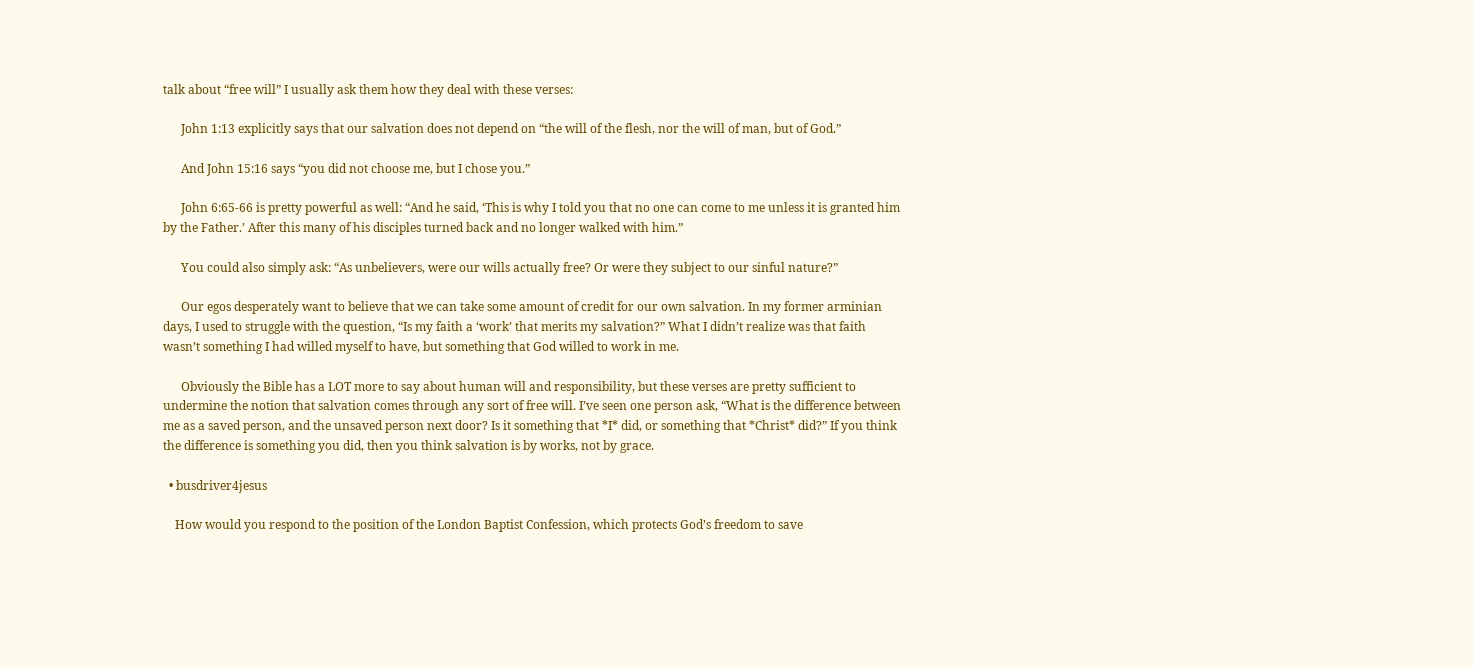talk about “free will” I usually ask them how they deal with these verses:

      John 1:13 explicitly says that our salvation does not depend on “the will of the flesh, nor the will of man, but of God.”

      And John 15:16 says “you did not choose me, but I chose you.”

      John 6:65-66 is pretty powerful as well: “And he said, ‘This is why I told you that no one can come to me unless it is granted him by the Father.’ After this many of his disciples turned back and no longer walked with him.”

      You could also simply ask: “As unbelievers, were our wills actually free? Or were they subject to our sinful nature?”

      Our egos desperately want to believe that we can take some amount of credit for our own salvation. In my former arminian days, I used to struggle with the question, “Is my faith a ‘work’ that merits my salvation?” What I didn’t realize was that faith wasn’t something I had willed myself to have, but something that God willed to work in me.

      Obviously the Bible has a LOT more to say about human will and responsibility, but these verses are pretty sufficient to undermine the notion that salvation comes through any sort of free will. I’ve seen one person ask, “What is the difference between me as a saved person, and the unsaved person next door? Is it something that *I* did, or something that *Christ* did?” If you think the difference is something you did, then you think salvation is by works, not by grace.

  • busdriver4jesus

    How would you respond to the position of the London Baptist Confession, which protects God’s freedom to save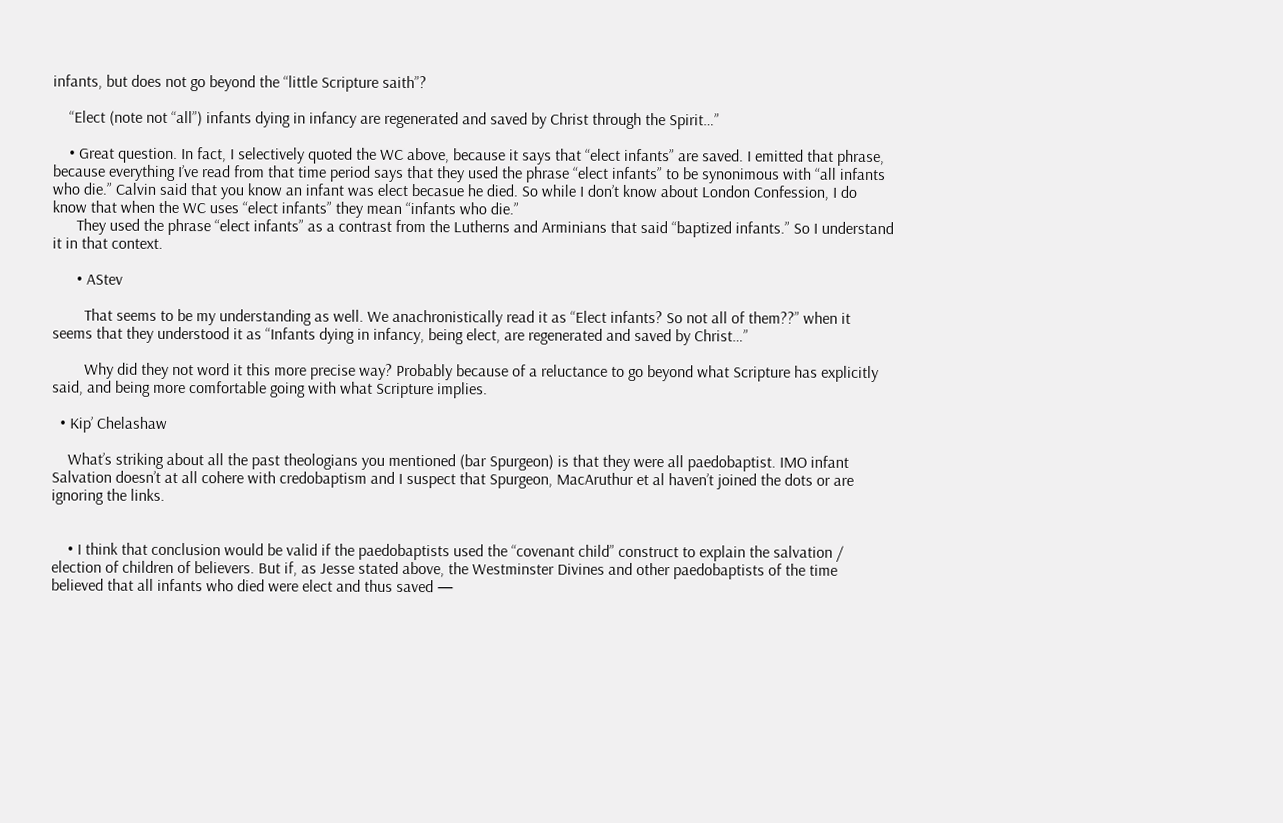infants, but does not go beyond the “little Scripture saith”?

    “Elect (note not “all”) infants dying in infancy are regenerated and saved by Christ through the Spirit…”

    • Great question. In fact, I selectively quoted the WC above, because it says that “elect infants” are saved. I emitted that phrase, because everything I’ve read from that time period says that they used the phrase “elect infants” to be synonimous with “all infants who die.” Calvin said that you know an infant was elect becasue he died. So while I don’t know about London Confession, I do know that when the WC uses “elect infants” they mean “infants who die.”
      They used the phrase “elect infants” as a contrast from the Lutherns and Arminians that said “baptized infants.” So I understand it in that context.

      • AStev

        That seems to be my understanding as well. We anachronistically read it as “Elect infants? So not all of them??” when it seems that they understood it as “Infants dying in infancy, being elect, are regenerated and saved by Christ…”

        Why did they not word it this more precise way? Probably because of a reluctance to go beyond what Scripture has explicitly said, and being more comfortable going with what Scripture implies.

  • Kip’ Chelashaw

    What’s striking about all the past theologians you mentioned (bar Spurgeon) is that they were all paedobaptist. IMO infant Salvation doesn’t at all cohere with credobaptism and I suspect that Spurgeon, MacAruthur et al haven’t joined the dots or are ignoring the links.


    • I think that conclusion would be valid if the paedobaptists used the “covenant child” construct to explain the salvation / election of children of believers. But if, as Jesse stated above, the Westminster Divines and other paedobaptists of the time believed that all infants who died were elect and thus saved —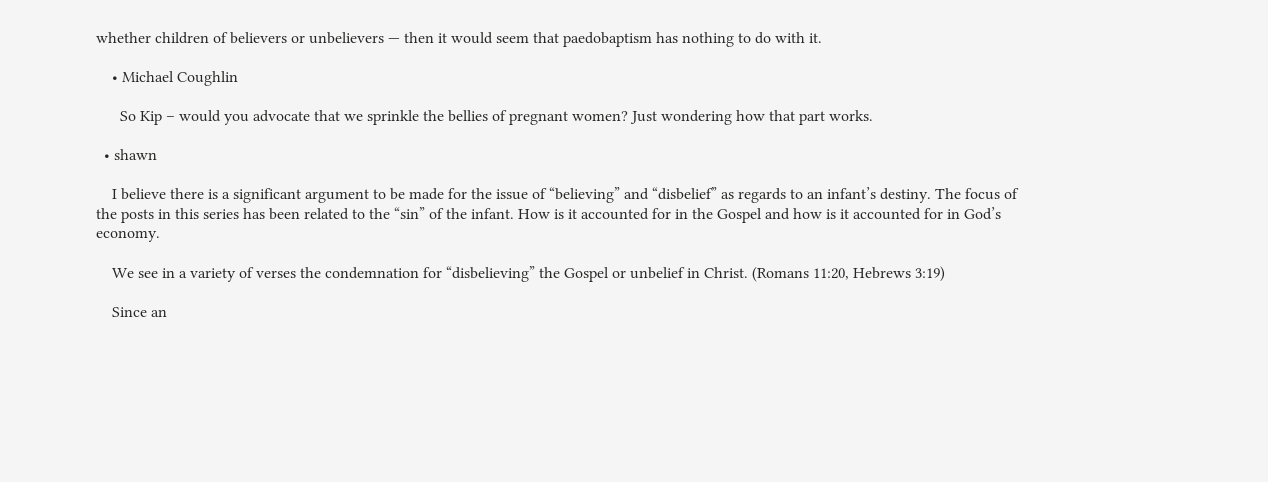whether children of believers or unbelievers — then it would seem that paedobaptism has nothing to do with it.

    • Michael Coughlin

      So Kip – would you advocate that we sprinkle the bellies of pregnant women? Just wondering how that part works.

  • shawn

    I believe there is a significant argument to be made for the issue of “believing” and “disbelief” as regards to an infant’s destiny. The focus of the posts in this series has been related to the “sin” of the infant. How is it accounted for in the Gospel and how is it accounted for in God’s economy.

    We see in a variety of verses the condemnation for “disbelieving” the Gospel or unbelief in Christ. (Romans 11:20, Hebrews 3:19)

    Since an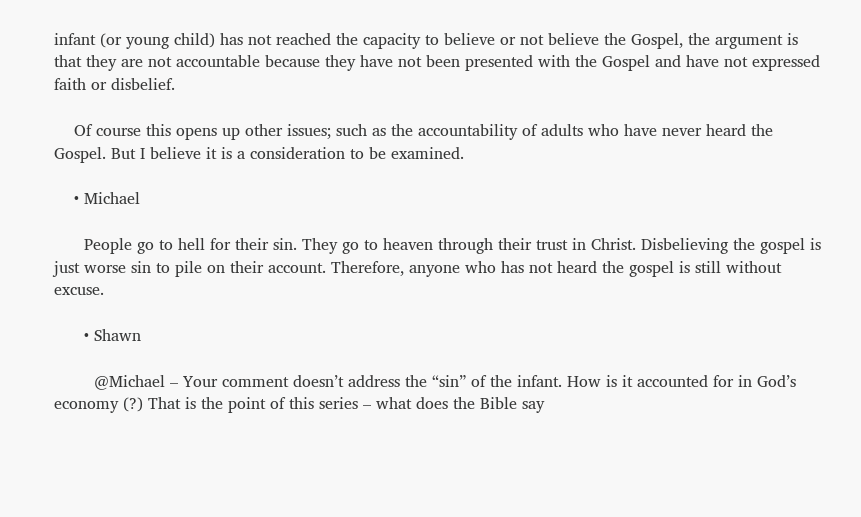infant (or young child) has not reached the capacity to believe or not believe the Gospel, the argument is that they are not accountable because they have not been presented with the Gospel and have not expressed faith or disbelief.

    Of course this opens up other issues; such as the accountability of adults who have never heard the Gospel. But I believe it is a consideration to be examined.

    • Michael

      People go to hell for their sin. They go to heaven through their trust in Christ. Disbelieving the gospel is just worse sin to pile on their account. Therefore, anyone who has not heard the gospel is still without excuse.

      • Shawn

        @Michael – Your comment doesn’t address the “sin” of the infant. How is it accounted for in God’s economy (?) That is the point of this series – what does the Bible say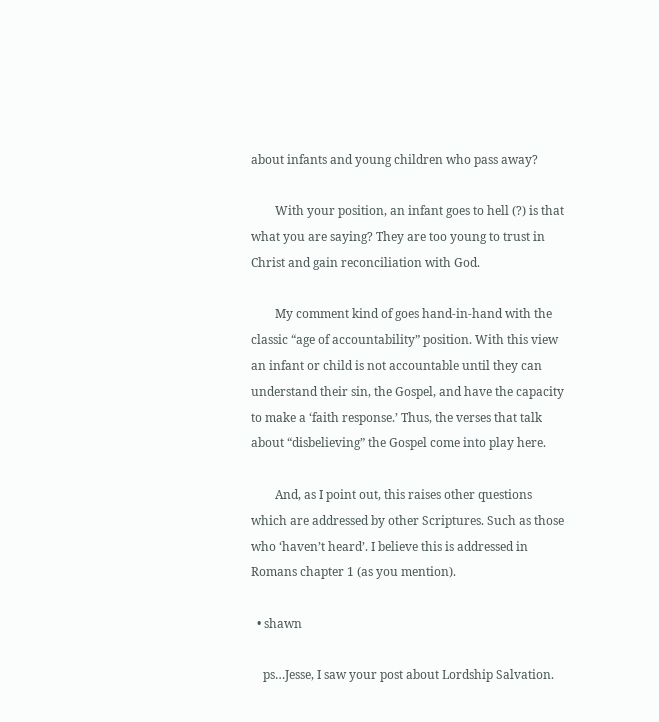about infants and young children who pass away?

        With your position, an infant goes to hell (?) is that what you are saying? They are too young to trust in Christ and gain reconciliation with God.

        My comment kind of goes hand-in-hand with the classic “age of accountability” position. With this view an infant or child is not accountable until they can understand their sin, the Gospel, and have the capacity to make a ‘faith response.’ Thus, the verses that talk about “disbelieving” the Gospel come into play here.

        And, as I point out, this raises other questions which are addressed by other Scriptures. Such as those who ‘haven’t heard’. I believe this is addressed in Romans chapter 1 (as you mention).

  • shawn

    ps…Jesse, I saw your post about Lordship Salvation.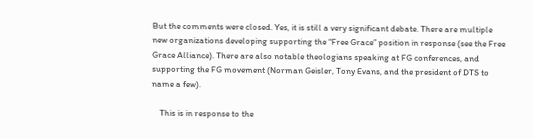But the comments were closed. Yes, it is still a very significant debate. There are multiple new organizations developing supporting the “Free Grace” position in response (see the Free Grace Alliance). There are also notable theologians speaking at FG conferences, and supporting the FG movement (Norman Geisler, Tony Evans, and the president of DTS to name a few).

    This is in response to the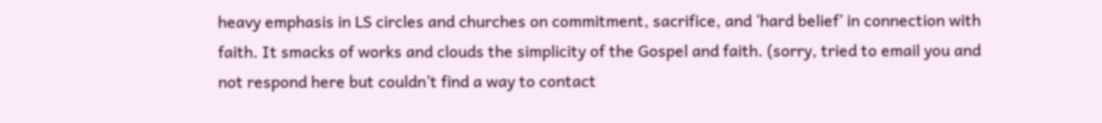heavy emphasis in LS circles and churches on commitment, sacrifice, and ‘hard belief’ in connection with faith. It smacks of works and clouds the simplicity of the Gospel and faith. (sorry, tried to email you and not respond here but couldn’t find a way to contact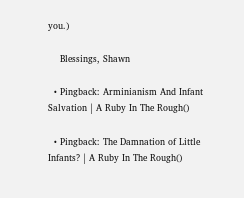you.)

    Blessings, Shawn

  • Pingback: Arminianism And Infant Salvation | A Ruby In The Rough()

  • Pingback: The Damnation of Little Infants? | A Ruby In The Rough()